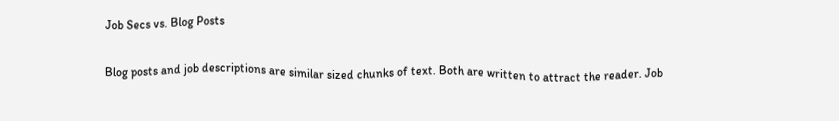Job Secs vs. Blog Posts

Blog posts and job descriptions are similar sized chunks of text. Both are written to attract the reader. Job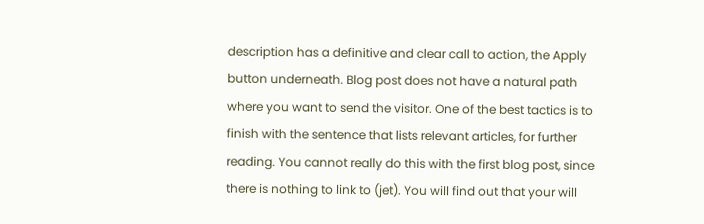description has a definitive and clear call to action, the Apply button underneath. Blog post does not have a natural path where you want to send the visitor. One of the best tactics is to finish with the sentence that lists relevant articles, for further reading. You cannot really do this with the first blog post, since there is nothing to link to (jet). You will find out that your will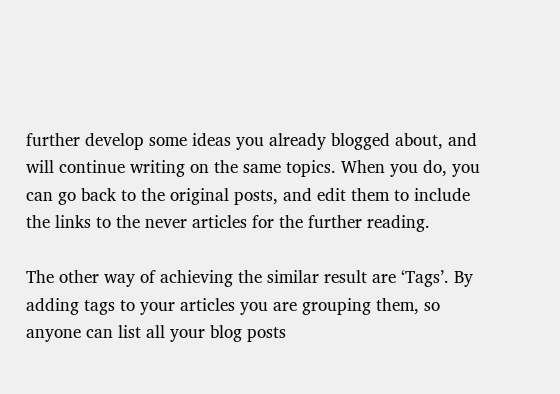further develop some ideas you already blogged about, and will continue writing on the same topics. When you do, you can go back to the original posts, and edit them to include the links to the never articles for the further reading.

The other way of achieving the similar result are ‘Tags’. By adding tags to your articles you are grouping them, so anyone can list all your blog posts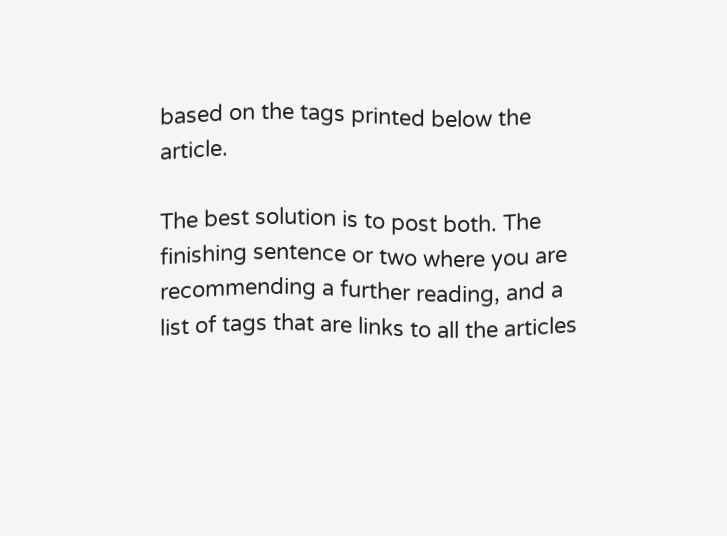based on the tags printed below the article.

The best solution is to post both. The finishing sentence or two where you are recommending a further reading, and a list of tags that are links to all the articles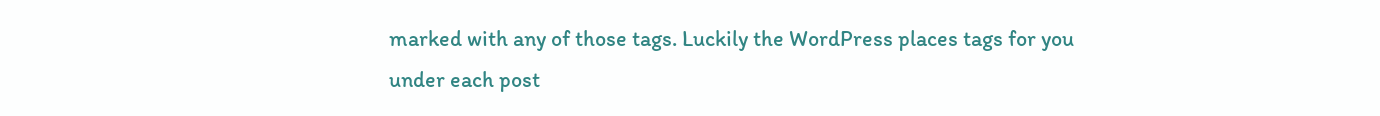marked with any of those tags. Luckily the WordPress places tags for you under each post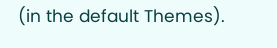(in the default Themes).